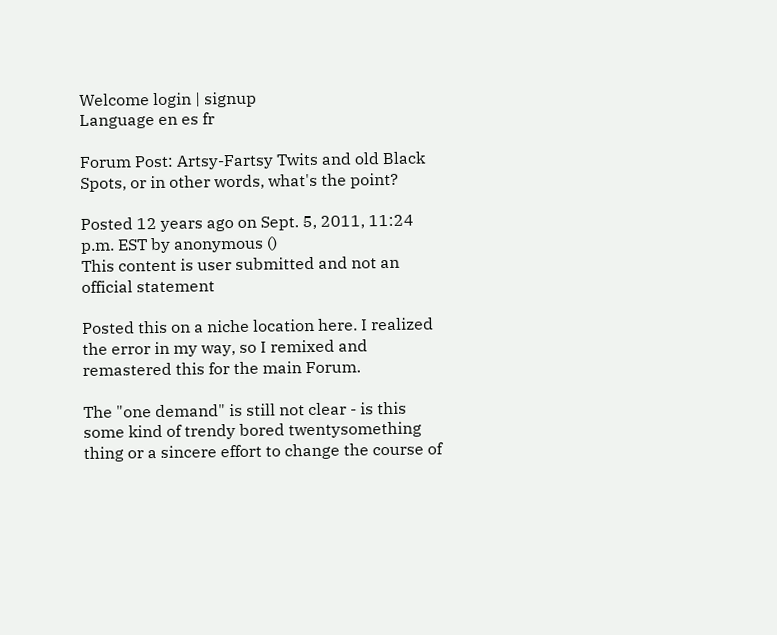Welcome login | signup
Language en es fr

Forum Post: Artsy-Fartsy Twits and old Black Spots, or in other words, what's the point?

Posted 12 years ago on Sept. 5, 2011, 11:24 p.m. EST by anonymous ()
This content is user submitted and not an official statement

Posted this on a niche location here. I realized the error in my way, so I remixed and remastered this for the main Forum.

The "one demand" is still not clear - is this some kind of trendy bored twentysomething thing or a sincere effort to change the course of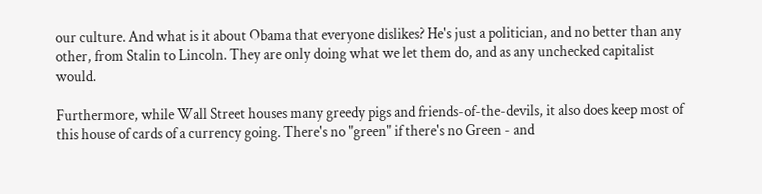our culture. And what is it about Obama that everyone dislikes? He's just a politician, and no better than any other, from Stalin to Lincoln. They are only doing what we let them do, and as any unchecked capitalist would.

Furthermore, while Wall Street houses many greedy pigs and friends-of-the-devils, it also does keep most of this house of cards of a currency going. There's no "green" if there's no Green - and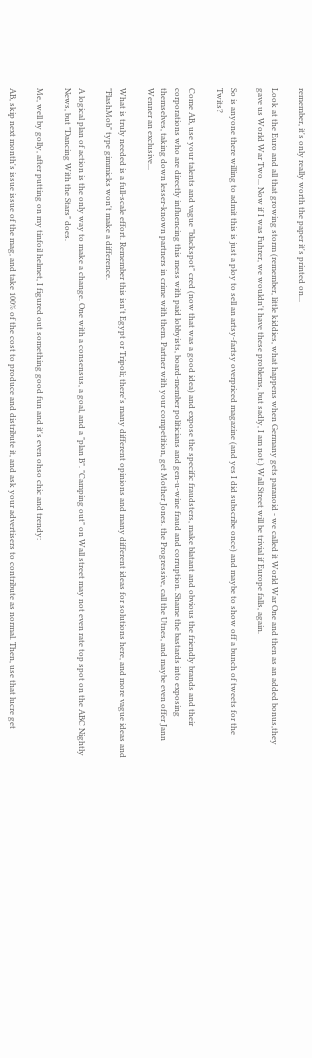remember, it's only really worth the paper it's printed on...

Look at the Euro and all that growing storm (remember, little kiddies, what happens when Germany gets paranoid - we called it World War One and then as an added bonus,they gave us World War Two... Now if I was Fuhrer, we wouldn't have these problems, but sadly, I am not.) Wall Street will be trivial if Europe falls, again.

So is anyone there willing to admit this is just a ploy to sell an artsy-fartsy overpriced magazine (and yes I did subscribe once) and maybe to show off a bunch of tweets for the Twits?

Come AB, use your talents and vague "blackspot" cred (now that was a good idea) and expose the specific fraudsters, make blatant and obvious the friendly brands and their corporations who are directly influencing this mess with paid lobbyists, board-member politicians and gen-u-wine fraud and corruption. Shame the bastards into exposing themselves, taking down lesser-known partners in crime with them. Partner with your competition, get Mother Jones. the Progressive, call the Utnes, and maybe even offer Jann Wenner an exclusive...

What is truly needed is a full-scale effort. Remember this isn't Egypt or Tripoli; there's many different opinions and many different ideas for solutions here, and more vague ideas and "FlashMob" type gimmicks won't make a difference.

A logical plan of action is the only way to make a change. One with a consensus, a goal, and a "plan B". "Camping out" on Wall street may not even rate top spot on the ABC Nightly News, but "Dancing With the Stars" does.

Me, well by golly, after putting on my tinfoil helmet, I figured out something good fun and it's even ohso chic and trendy:

AB, skip next month's issue issue of the mag, and take 100% of the cost to produce and distribute it, and ask your advertisers to contribute as normal. Then, use that lucre get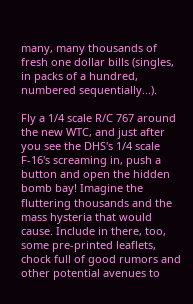many, many thousands of fresh one dollar bills (singles, in packs of a hundred, numbered sequentially...).

Fly a 1/4 scale R/C 767 around the new WTC, and just after you see the DHS's 1/4 scale F-16's screaming in, push a button and open the hidden bomb bay! Imagine the fluttering thousands and the mass hysteria that would cause. Include in there, too, some pre-printed leaflets, chock full of good rumors and other potential avenues to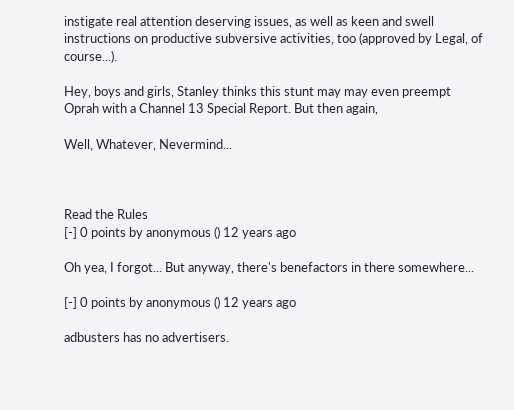instigate real attention deserving issues, as well as keen and swell instructions on productive subversive activities, too (approved by Legal, of course...).

Hey, boys and girls, Stanley thinks this stunt may may even preempt Oprah with a Channel 13 Special Report. But then again,

Well, Whatever, Nevermind...



Read the Rules
[-] 0 points by anonymous () 12 years ago

Oh yea, I forgot... But anyway, there's benefactors in there somewhere...

[-] 0 points by anonymous () 12 years ago

adbusters has no advertisers.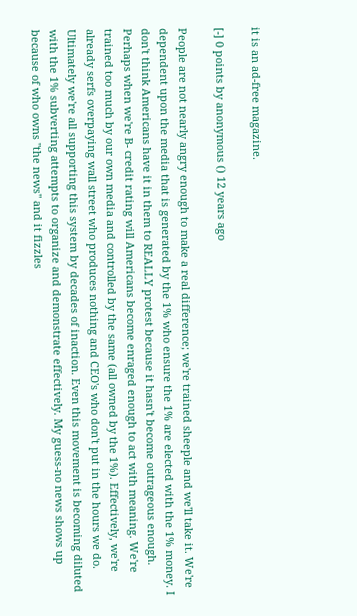it is an ad-free magazine.

[-] 0 points by anonymous () 12 years ago

People are not nearly angry enough to make a real difference; we're trained sheeple and we'll take it. We're dependent upon the media that is generated by the 1% who ensure the 1% are elected with the 1% money. I don't think Americans have it in them to REALLY protest because it hasn't become outrageous enough. Perhaps when we're B- credit rating will Americans become enraged enough to act with meaning. We're trained too much by our own media and controlled by the same (all owned by the 1%). Effectively, we're already serfs overpaying wall street who produces nothing and CEO's who don't put in the hours we do. Ultimately we're all supporting this system by decades of inaction. Even this movement is becoming diluted with the 1% subverting attempts to organize and demonstrate effectively. My guess-no news shows up because of who owns "the news" and it fizzles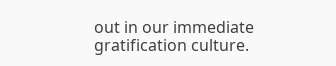out in our immediate gratification culture.